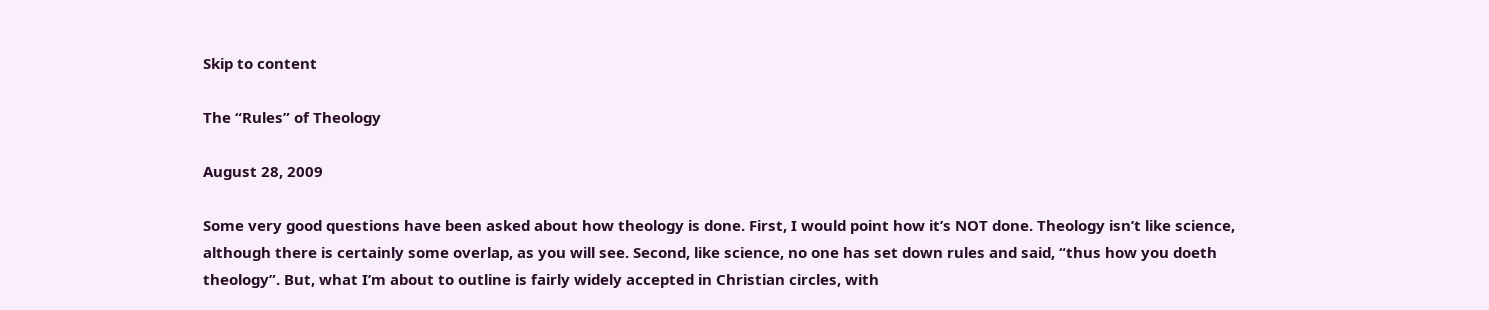Skip to content

The “Rules” of Theology

August 28, 2009

Some very good questions have been asked about how theology is done. First, I would point how it’s NOT done. Theology isn’t like science, although there is certainly some overlap, as you will see. Second, like science, no one has set down rules and said, “thus how you doeth theology”. But, what I’m about to outline is fairly widely accepted in Christian circles, with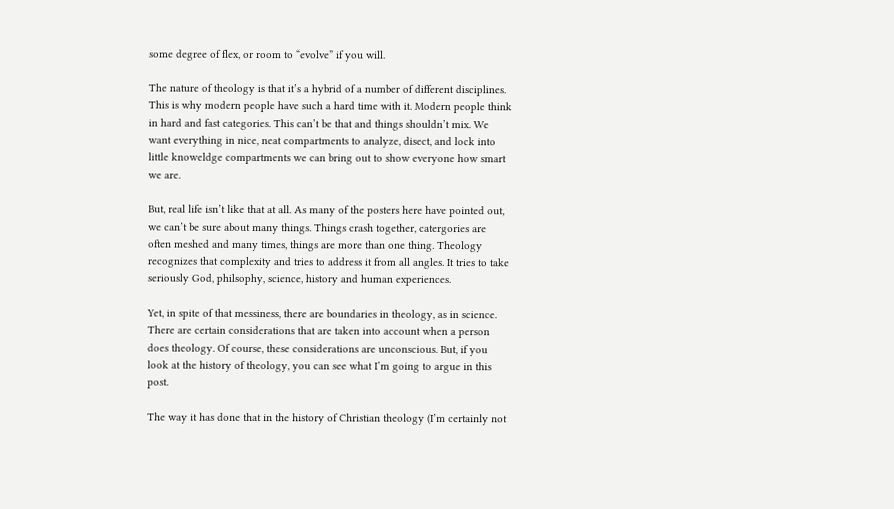some degree of flex, or room to “evolve” if you will.

The nature of theology is that it’s a hybrid of a number of different disciplines. This is why modern people have such a hard time with it. Modern people think in hard and fast categories. This can’t be that and things shouldn’t mix. We want everything in nice, neat compartments to analyze, disect, and lock into little knoweldge compartments we can bring out to show everyone how smart we are.

But, real life isn’t like that at all. As many of the posters here have pointed out, we can’t be sure about many things. Things crash together, catergories are often meshed and many times, things are more than one thing. Theology recognizes that complexity and tries to address it from all angles. It tries to take seriously God, philsophy, science, history and human experiences.

Yet, in spite of that messiness, there are boundaries in theology, as in science. There are certain considerations that are taken into account when a person does theology. Of course, these considerations are unconscious. But, if you look at the history of theology, you can see what I’m going to argue in this post.

The way it has done that in the history of Christian theology (I’m certainly not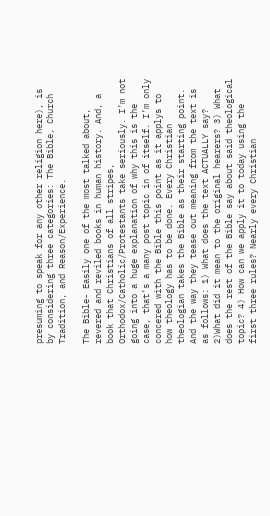presuming to speak for any other religion here), is by considering three categories: The Bible, Church Tradition, and Reason/Experience.

The Bible- Easily one of the most talked about, revered and reviled books in human history. And, a book that Christians of all stripes, Orthodox/Catholic/Protestants take seriously. I’m not going into a huge explanation of why this is the case, that’s a many post topic in of itself. I’m only concered with the Bible this point as it applys to how theology has to be done. Every Christian theologian takes the Bible as their starting point. And the way they tease out meaning from the text is as follows: 1) What does the text ACTUALLY say? 2)What did it mean to the original hearers? 3) What does the rest of the Bible say about said theological topic? 4) How can we apply it to today using the first three rules? Nearly every Christian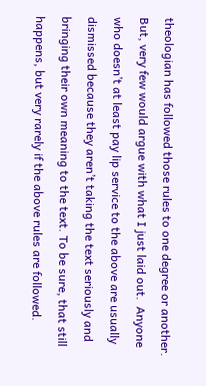theologian has followed those rules to one degree or another. But, very few would argue with what I just laid out.  Anyone who doesn’t at least pay lip service to the above are usually dismissed because they aren’t taking the text seriously and bringing their own meaning to the text. To be sure, that still happens, but very rarely if the above rules are followed.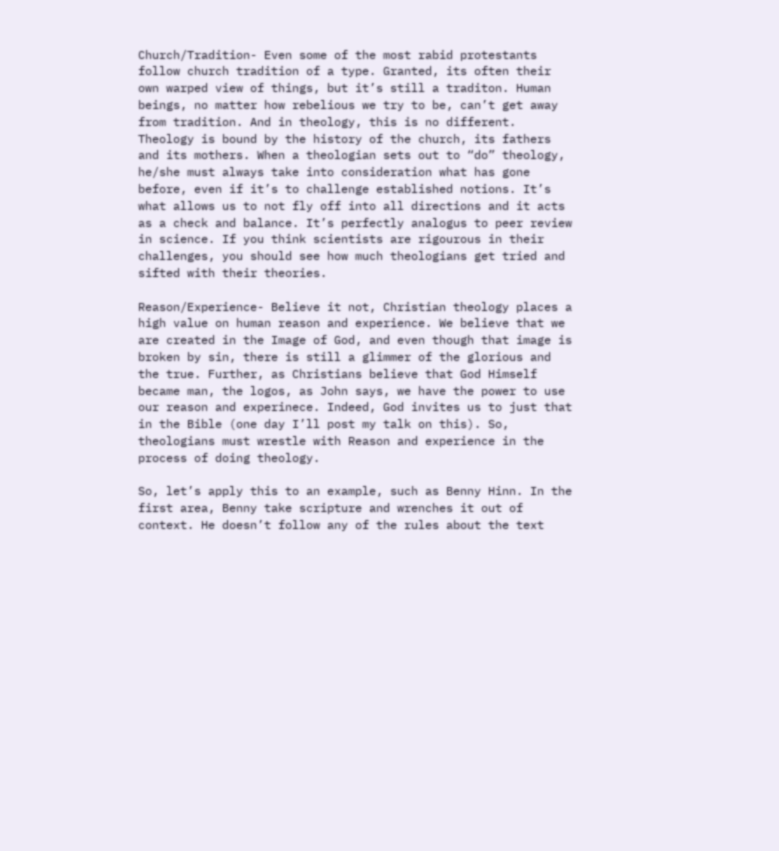Church/Tradition- Even some of the most rabid protestants follow church tradition of a type. Granted, its often their own warped view of things, but it’s still a traditon. Human beings, no matter how rebelious we try to be, can’t get away from tradition. And in theology, this is no different. Theology is bound by the history of the church, its fathers and its mothers. When a theologian sets out to “do” theology, he/she must always take into consideration what has gone before, even if it’s to challenge established notions. It’s what allows us to not fly off into all directions and it acts as a check and balance. It’s perfectly analogus to peer review in science. If you think scientists are rigourous in their challenges, you should see how much theologians get tried and sifted with their theories.

Reason/Experience- Believe it not, Christian theology places a high value on human reason and experience. We believe that we are created in the Image of God, and even though that image is broken by sin, there is still a glimmer of the glorious and the true. Further, as Christians believe that God Himself became man, the logos, as John says, we have the power to use our reason and experinece. Indeed, God invites us to just that in the Bible (one day I’ll post my talk on this). So, theologians must wrestle with Reason and experience in the process of doing theology.

So, let’s apply this to an example, such as Benny Hinn. In the first area, Benny take scripture and wrenches it out of context. He doesn’t follow any of the rules about the text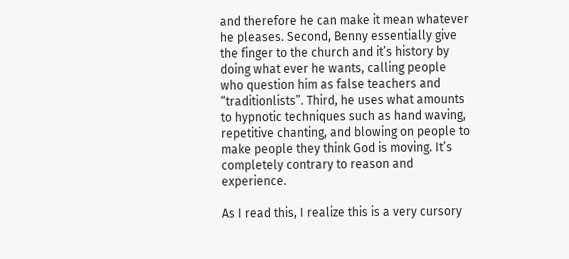and therefore he can make it mean whatever he pleases. Second, Benny essentially give the finger to the church and it’s history by doing what ever he wants, calling people who question him as false teachers and “traditionlists”. Third, he uses what amounts to hypnotic techniques such as hand waving, repetitive chanting, and blowing on people to make people they think God is moving. It’s completely contrary to reason and experience.

As I read this, I realize this is a very cursory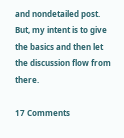and nondetailed post. But, my intent is to give the basics and then let the discussion flow from there.

17 Comments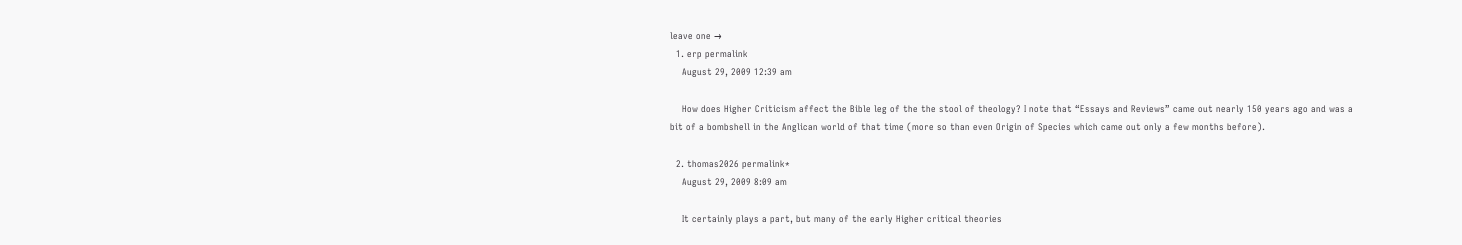leave one →
  1. erp permalink
    August 29, 2009 12:39 am

    How does Higher Criticism affect the Bible leg of the the stool of theology? I note that “Essays and Reviews” came out nearly 150 years ago and was a bit of a bombshell in the Anglican world of that time (more so than even Origin of Species which came out only a few months before).

  2. thomas2026 permalink*
    August 29, 2009 8:09 am

    It certainly plays a part, but many of the early Higher critical theories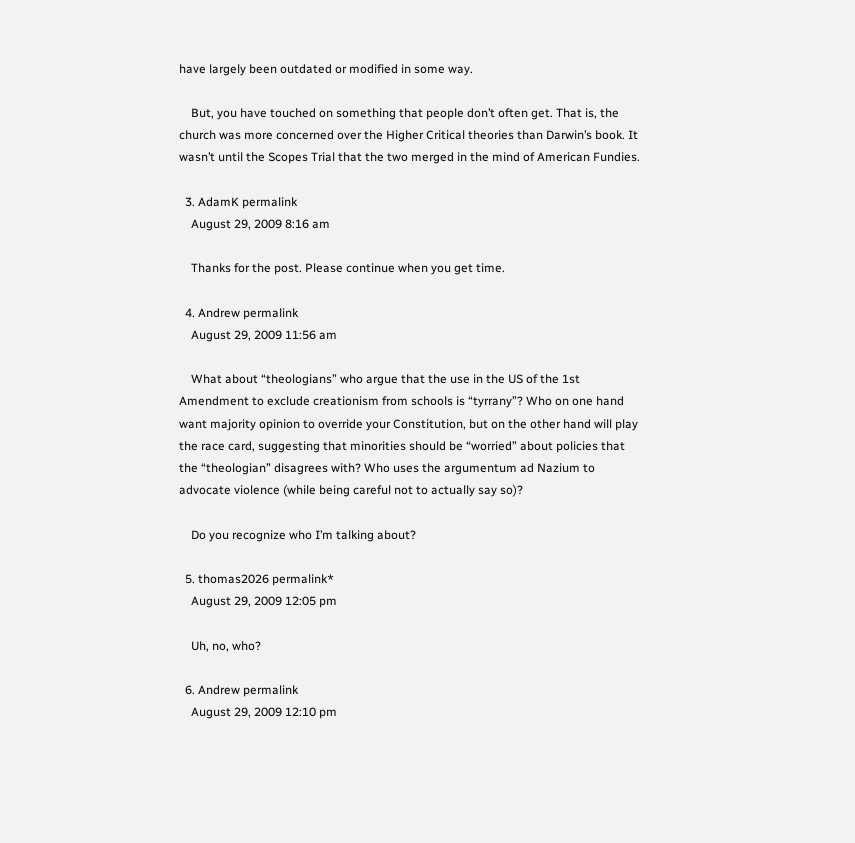have largely been outdated or modified in some way.

    But, you have touched on something that people don’t often get. That is, the church was more concerned over the Higher Critical theories than Darwin’s book. It wasn’t until the Scopes Trial that the two merged in the mind of American Fundies.

  3. AdamK permalink
    August 29, 2009 8:16 am

    Thanks for the post. Please continue when you get time.

  4. Andrew permalink
    August 29, 2009 11:56 am

    What about “theologians” who argue that the use in the US of the 1st Amendment to exclude creationism from schools is “tyrrany”? Who on one hand want majority opinion to override your Constitution, but on the other hand will play the race card, suggesting that minorities should be “worried” about policies that the “theologian” disagrees with? Who uses the argumentum ad Nazium to advocate violence (while being careful not to actually say so)?

    Do you recognize who I’m talking about?

  5. thomas2026 permalink*
    August 29, 2009 12:05 pm

    Uh, no, who?

  6. Andrew permalink
    August 29, 2009 12:10 pm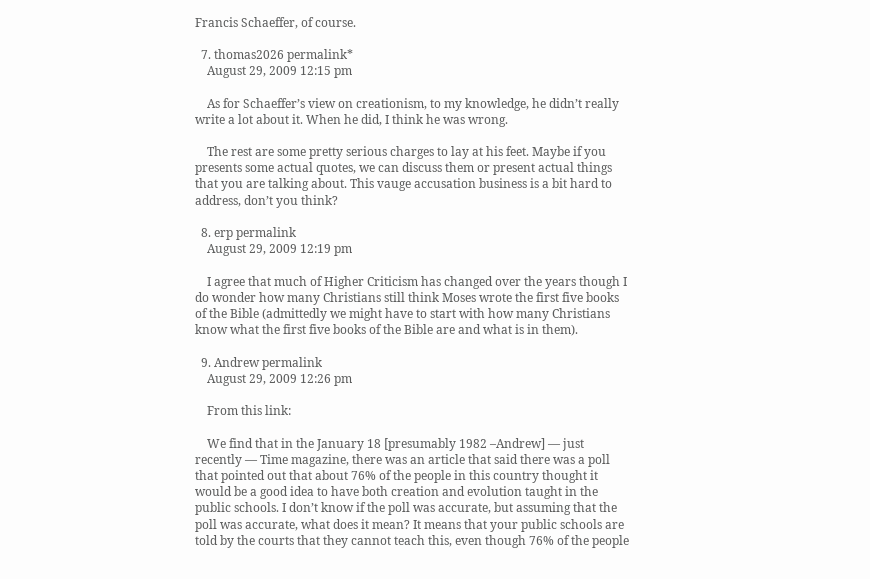Francis Schaeffer, of course.

  7. thomas2026 permalink*
    August 29, 2009 12:15 pm

    As for Schaeffer’s view on creationism, to my knowledge, he didn’t really write a lot about it. When he did, I think he was wrong.

    The rest are some pretty serious charges to lay at his feet. Maybe if you presents some actual quotes, we can discuss them or present actual things that you are talking about. This vauge accusation business is a bit hard to address, don’t you think?

  8. erp permalink
    August 29, 2009 12:19 pm

    I agree that much of Higher Criticism has changed over the years though I do wonder how many Christians still think Moses wrote the first five books of the Bible (admittedly we might have to start with how many Christians know what the first five books of the Bible are and what is in them).

  9. Andrew permalink
    August 29, 2009 12:26 pm

    From this link:

    We find that in the January 18 [presumably 1982 –Andrew] — just recently — Time magazine, there was an article that said there was a poll that pointed out that about 76% of the people in this country thought it would be a good idea to have both creation and evolution taught in the public schools. I don’t know if the poll was accurate, but assuming that the poll was accurate, what does it mean? It means that your public schools are told by the courts that they cannot teach this, even though 76% of the people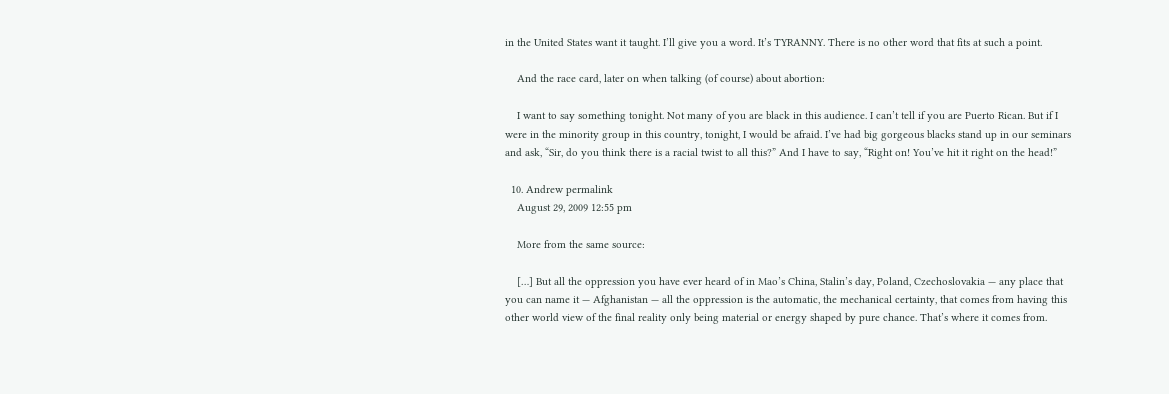in the United States want it taught. I’ll give you a word. It’s TYRANNY. There is no other word that fits at such a point.

    And the race card, later on when talking (of course) about abortion:

    I want to say something tonight. Not many of you are black in this audience. I can’t tell if you are Puerto Rican. But if I were in the minority group in this country, tonight, I would be afraid. I’ve had big gorgeous blacks stand up in our seminars and ask, “Sir, do you think there is a racial twist to all this?” And I have to say, “Right on! You’ve hit it right on the head!”

  10. Andrew permalink
    August 29, 2009 12:55 pm

    More from the same source:

    […] But all the oppression you have ever heard of in Mao’s China, Stalin’s day, Poland, Czechoslovakia — any place that you can name it — Afghanistan — all the oppression is the automatic, the mechanical certainty, that comes from having this other world view of the final reality only being material or energy shaped by pure chance. That’s where it comes from.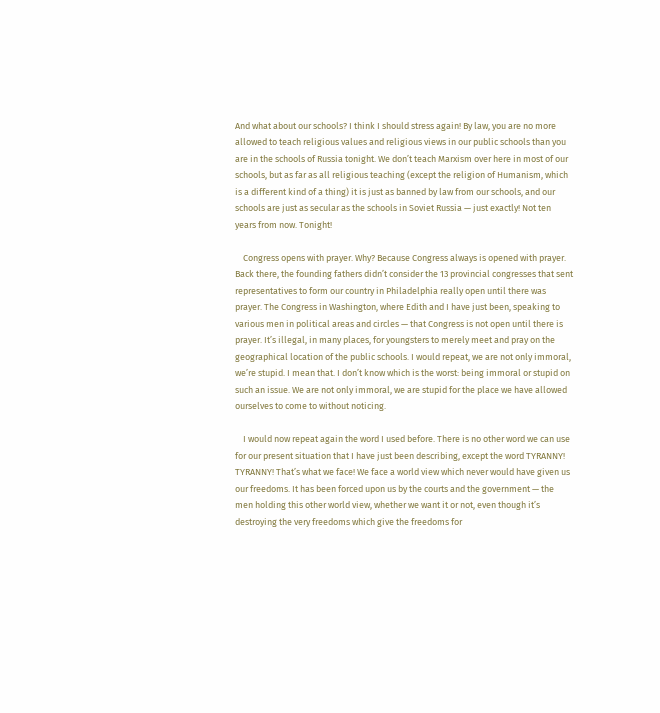And what about our schools? I think I should stress again! By law, you are no more allowed to teach religious values and religious views in our public schools than you are in the schools of Russia tonight. We don’t teach Marxism over here in most of our schools, but as far as all religious teaching (except the religion of Humanism, which is a different kind of a thing) it is just as banned by law from our schools, and our schools are just as secular as the schools in Soviet Russia — just exactly! Not ten years from now. Tonight!

    Congress opens with prayer. Why? Because Congress always is opened with prayer. Back there, the founding fathers didn’t consider the 13 provincial congresses that sent representatives to form our country in Philadelphia really open until there was prayer. The Congress in Washington, where Edith and I have just been, speaking to various men in political areas and circles — that Congress is not open until there is prayer. It’s illegal, in many places, for youngsters to merely meet and pray on the geographical location of the public schools. I would repeat, we are not only immoral, we’re stupid. I mean that. I don’t know which is the worst: being immoral or stupid on such an issue. We are not only immoral, we are stupid for the place we have allowed ourselves to come to without noticing.

    I would now repeat again the word I used before. There is no other word we can use for our present situation that I have just been describing, except the word TYRANNY! TYRANNY! That’s what we face! We face a world view which never would have given us our freedoms. It has been forced upon us by the courts and the government — the men holding this other world view, whether we want it or not, even though it’s destroying the very freedoms which give the freedoms for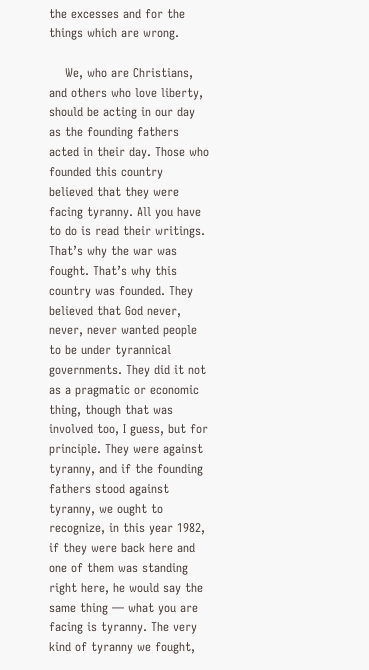the excesses and for the things which are wrong.

    We, who are Christians, and others who love liberty, should be acting in our day as the founding fathers acted in their day. Those who founded this country believed that they were facing tyranny. All you have to do is read their writings. That’s why the war was fought. That’s why this country was founded. They believed that God never, never, never wanted people to be under tyrannical governments. They did it not as a pragmatic or economic thing, though that was involved too, I guess, but for principle. They were against tyranny, and if the founding fathers stood against tyranny, we ought to recognize, in this year 1982, if they were back here and one of them was standing right here, he would say the same thing — what you are facing is tyranny. The very kind of tyranny we fought,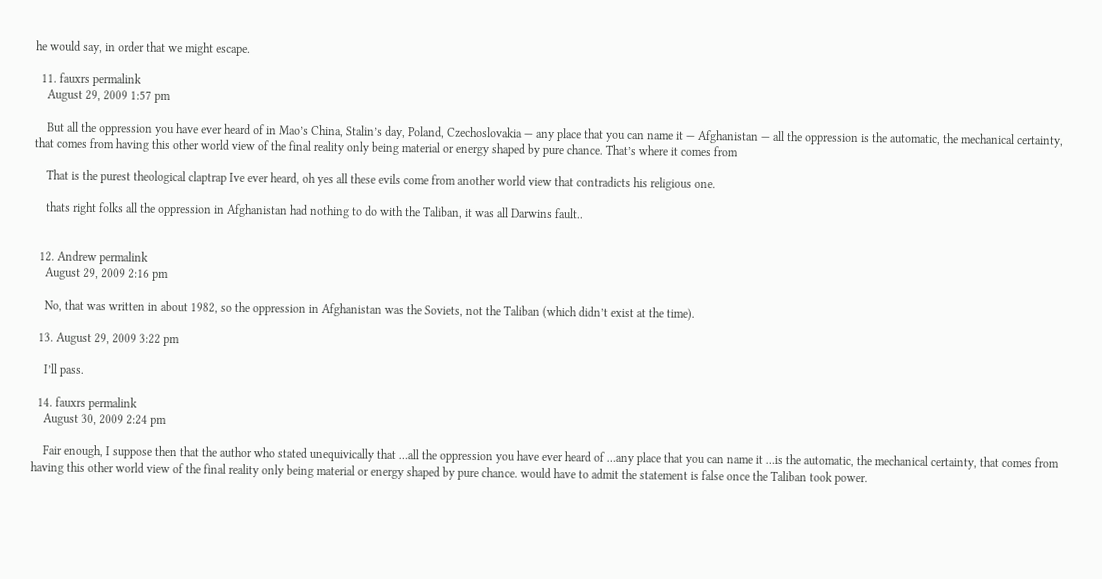he would say, in order that we might escape.

  11. fauxrs permalink
    August 29, 2009 1:57 pm

    But all the oppression you have ever heard of in Mao’s China, Stalin’s day, Poland, Czechoslovakia — any place that you can name it — Afghanistan — all the oppression is the automatic, the mechanical certainty, that comes from having this other world view of the final reality only being material or energy shaped by pure chance. That’s where it comes from

    That is the purest theological claptrap Ive ever heard, oh yes all these evils come from another world view that contradicts his religious one.

    thats right folks all the oppression in Afghanistan had nothing to do with the Taliban, it was all Darwins fault..


  12. Andrew permalink
    August 29, 2009 2:16 pm

    No, that was written in about 1982, so the oppression in Afghanistan was the Soviets, not the Taliban (which didn’t exist at the time).

  13. August 29, 2009 3:22 pm

    I’ll pass.

  14. fauxrs permalink
    August 30, 2009 2:24 pm

    Fair enough, I suppose then that the author who stated unequivically that …all the oppression you have ever heard of …any place that you can name it …is the automatic, the mechanical certainty, that comes from having this other world view of the final reality only being material or energy shaped by pure chance. would have to admit the statement is false once the Taliban took power.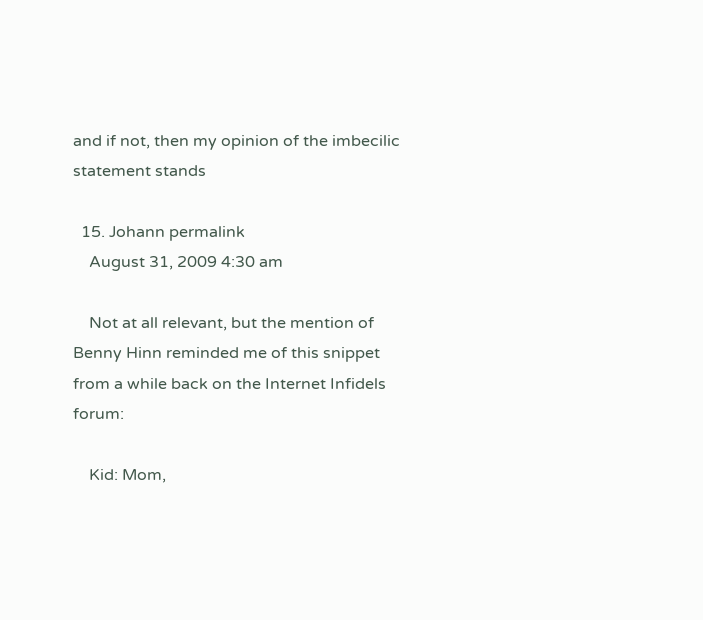and if not, then my opinion of the imbecilic statement stands

  15. Johann permalink
    August 31, 2009 4:30 am

    Not at all relevant, but the mention of Benny Hinn reminded me of this snippet from a while back on the Internet Infidels forum:

    Kid: Mom,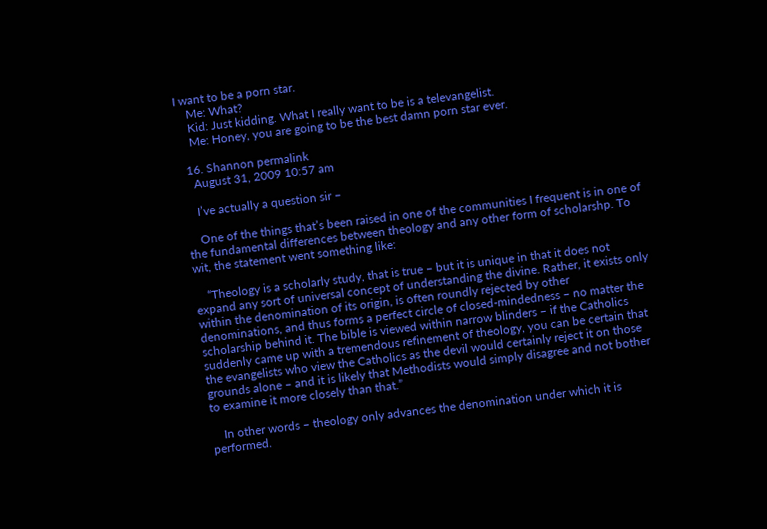I want to be a porn star.
    Me: What?
    Kid: Just kidding. What I really want to be is a televangelist.
    Me: Honey, you are going to be the best damn porn star ever.

  16. Shannon permalink
    August 31, 2009 10:57 am

    I’ve actually a question sir –

    One of the things that’s been raised in one of the communities I frequent is in one of the fundamental differences between theology and any other form of scholarshp. To wit, the statement went something like:

    “Theology is a scholarly study, that is true – but it is unique in that it does not expand any sort of universal concept of understanding the divine. Rather, it exists only within the denomination of its origin, is often roundly rejected by other denominations, and thus forms a perfect circle of closed-mindedness – no matter the scholarship behind it. The bible is viewed within narrow blinders – if the Catholics suddenly came up with a tremendous refinement of theology, you can be certain that the evangelists who view the Catholics as the devil would certainly reject it on those grounds alone – and it is likely that Methodists would simply disagree and not bother to examine it more closely than that.”

    In other words – theology only advances the denomination under which it is performed.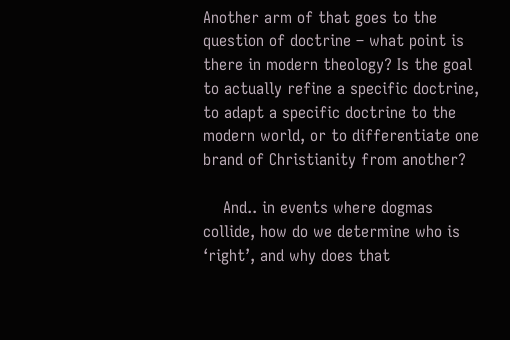Another arm of that goes to the question of doctrine – what point is there in modern theology? Is the goal to actually refine a specific doctrine, to adapt a specific doctrine to the modern world, or to differentiate one brand of Christianity from another?

    And.. in events where dogmas collide, how do we determine who is ‘right’, and why does that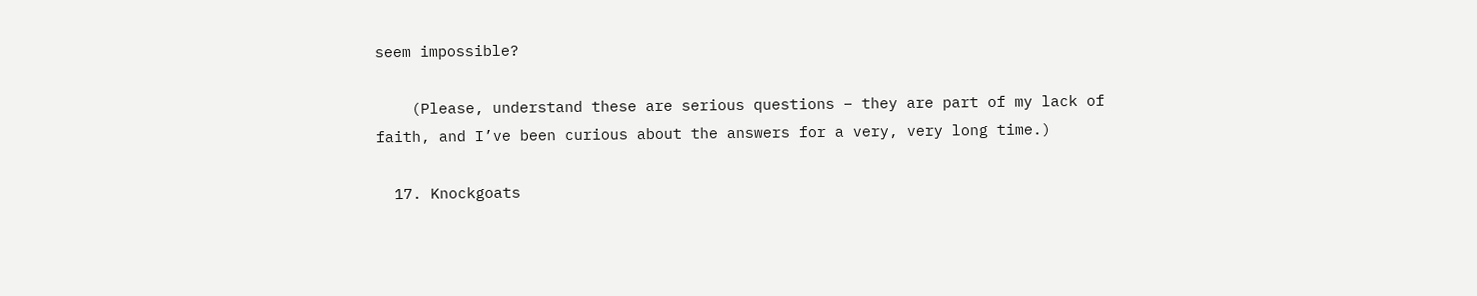seem impossible?

    (Please, understand these are serious questions – they are part of my lack of faith, and I’ve been curious about the answers for a very, very long time.)

  17. Knockgoats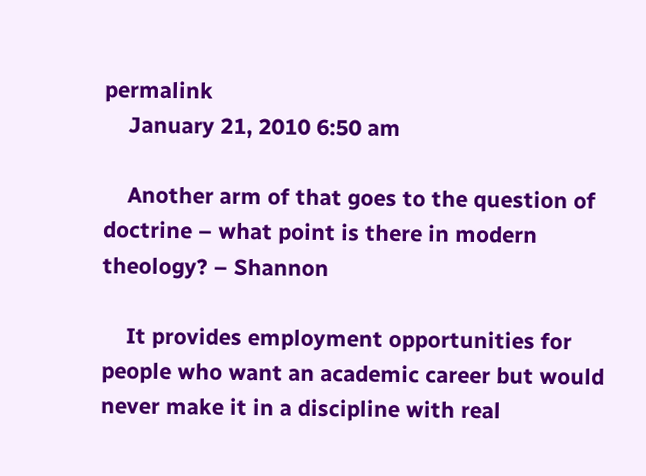permalink
    January 21, 2010 6:50 am

    Another arm of that goes to the question of doctrine – what point is there in modern theology? – Shannon

    It provides employment opportunities for people who want an academic career but would never make it in a discipline with real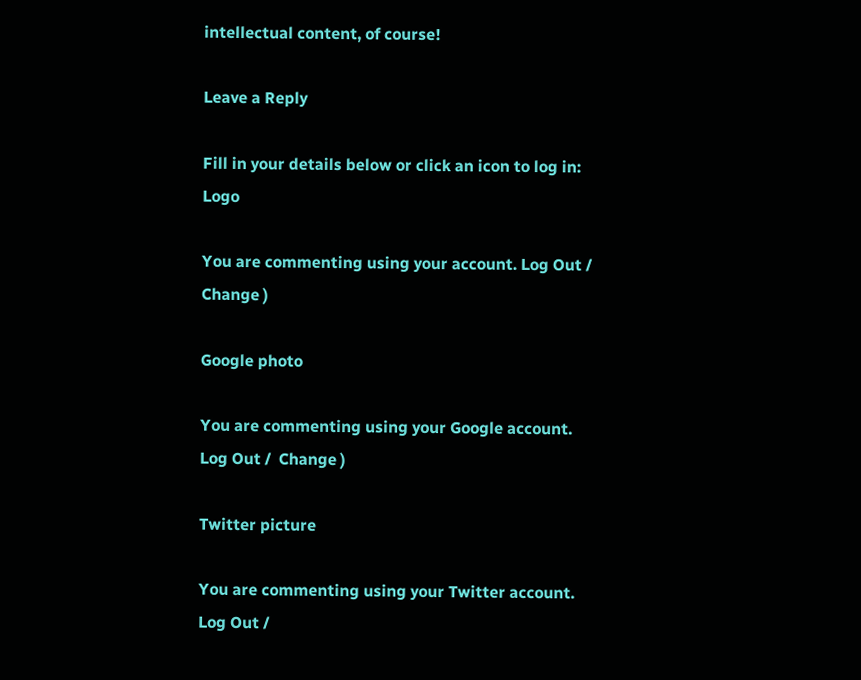intellectual content, of course!

Leave a Reply

Fill in your details below or click an icon to log in: Logo

You are commenting using your account. Log Out /  Change )

Google photo

You are commenting using your Google account. Log Out /  Change )

Twitter picture

You are commenting using your Twitter account. Log Out /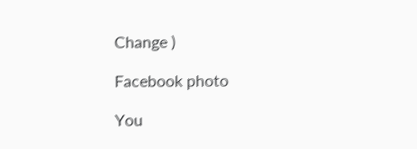Change )

Facebook photo

You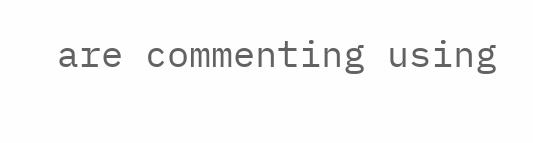are commenting using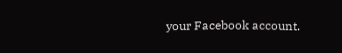your Facebook account.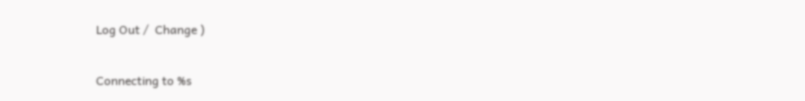Log Out /  Change )

Connecting to %s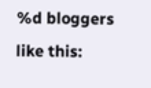%d bloggers like this: